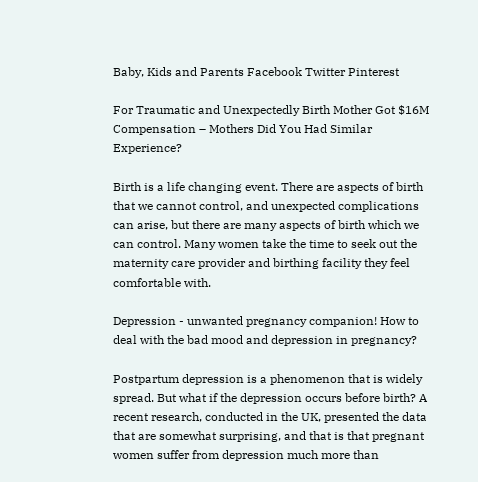Baby, Kids and Parents Facebook Twitter Pinterest

For Traumatic and Unexpectedly Birth Mother Got $16M Compensation – Mothers Did You Had Similar Experience?

Birth is a life changing event. There are aspects of birth that we cannot control, and unexpected complications can arise, but there are many aspects of birth which we can control. Many women take the time to seek out the maternity care provider and birthing facility they feel comfortable with.

Depression - unwanted pregnancy companion! How to deal with the bad mood and depression in pregnancy?

Postpartum depression is a phenomenon that is widely spread. But what if the depression occurs before birth? A recent research, conducted in the UK, presented the data that are somewhat surprising, and that is that pregnant women suffer from depression much more than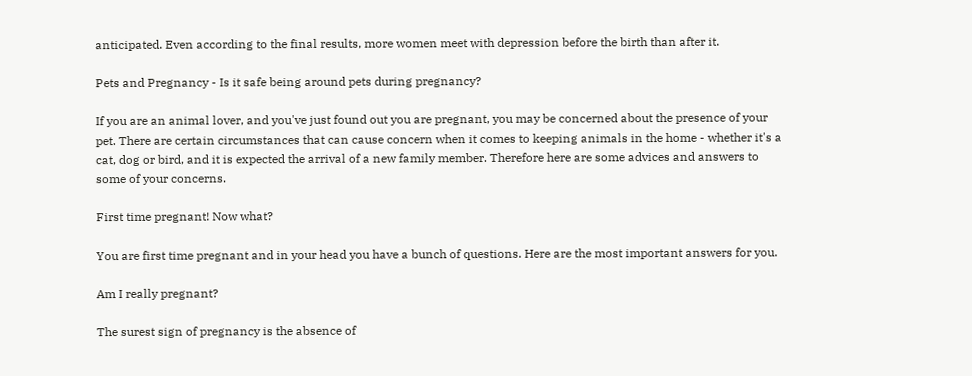anticipated. Even according to the final results, more women meet with depression before the birth than after it.

Pets and Pregnancy - Is it safe being around pets during pregnancy?

If you are an animal lover, and you've just found out you are pregnant, you may be concerned about the presence of your pet. There are certain circumstances that can cause concern when it comes to keeping animals in the home - whether it's a cat, dog or bird, and it is expected the arrival of a new family member. Therefore here are some advices and answers to some of your concerns.

First time pregnant! Now what?

You are first time pregnant and in your head you have a bunch of questions. Here are the most important answers for you.

Am I really pregnant?

The surest sign of pregnancy is the absence of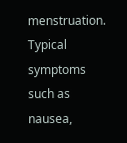menstruation. Typical symptoms such as nausea,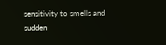sensitivity to smells and sudden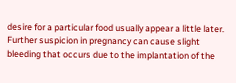desire for a particular food usually appear a little later. Further suspicion in pregnancy can cause slight bleeding that occurs due to the implantation of the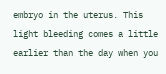embryo in the uterus. This light bleeding comes a little earlier than the day when you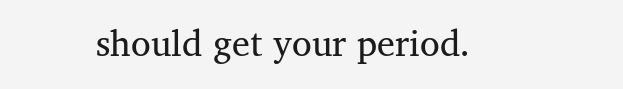should get your period.